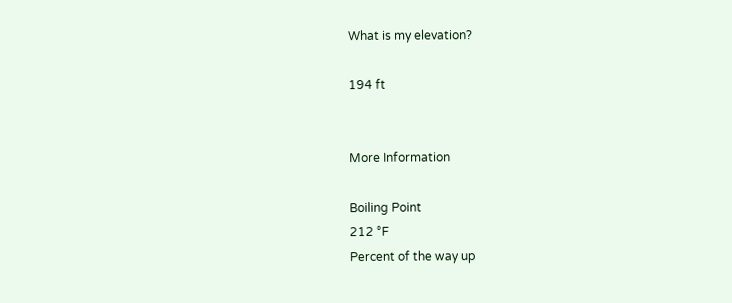What is my elevation?

194 ft


More Information

Boiling Point
212 °F
Percent of the way up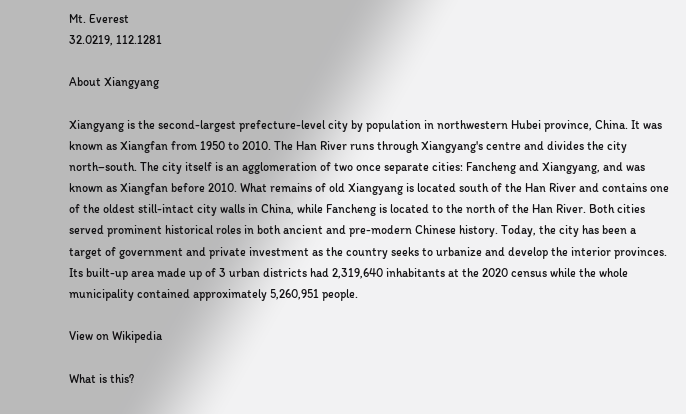Mt. Everest
32.0219, 112.1281

About Xiangyang

Xiangyang is the second-largest prefecture-level city by population in northwestern Hubei province, China. It was known as Xiangfan from 1950 to 2010. The Han River runs through Xiangyang's centre and divides the city north–south. The city itself is an agglomeration of two once separate cities: Fancheng and Xiangyang, and was known as Xiangfan before 2010. What remains of old Xiangyang is located south of the Han River and contains one of the oldest still-intact city walls in China, while Fancheng is located to the north of the Han River. Both cities served prominent historical roles in both ancient and pre-modern Chinese history. Today, the city has been a target of government and private investment as the country seeks to urbanize and develop the interior provinces. Its built-up area made up of 3 urban districts had 2,319,640 inhabitants at the 2020 census while the whole municipality contained approximately 5,260,951 people.

View on Wikipedia

What is this?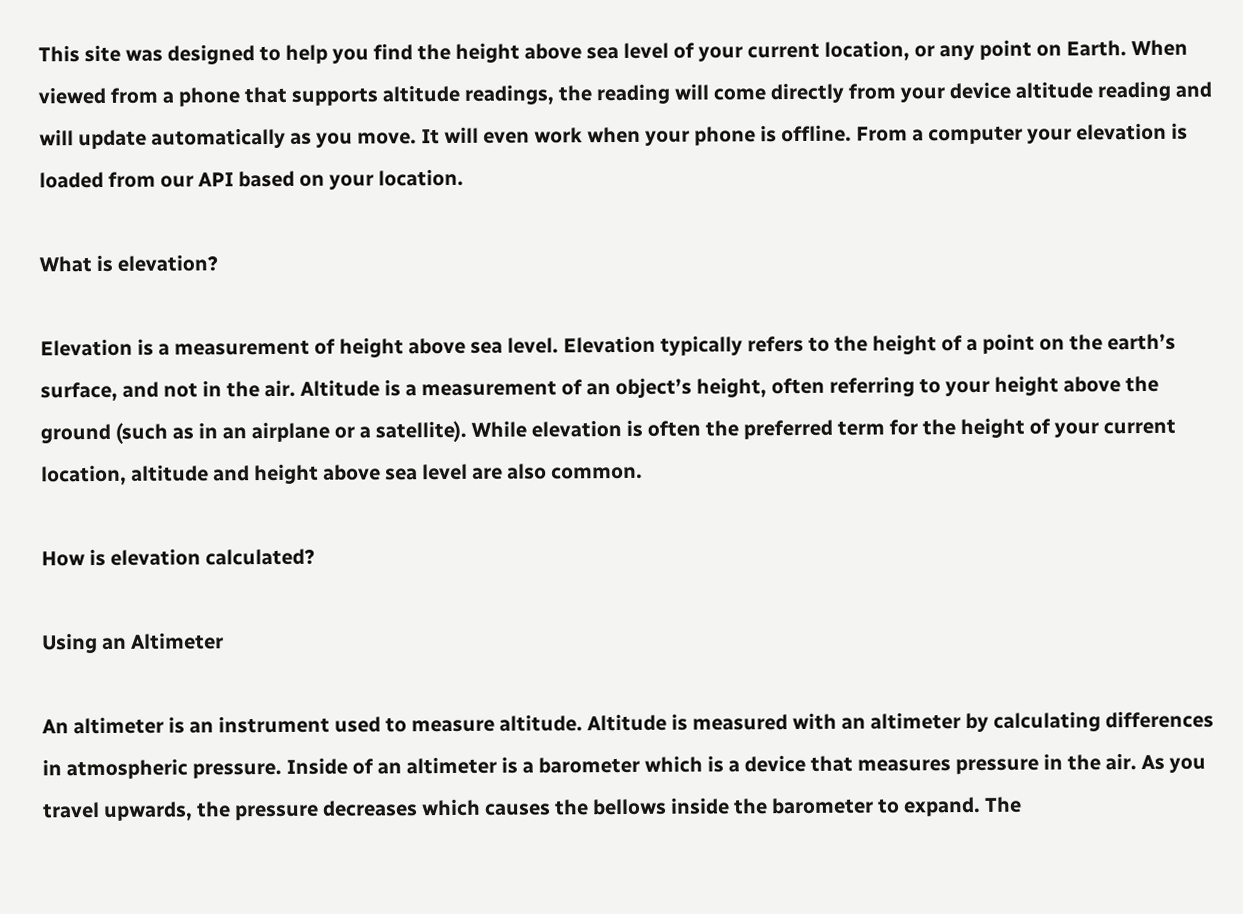This site was designed to help you find the height above sea level of your current location, or any point on Earth. When viewed from a phone that supports altitude readings, the reading will come directly from your device altitude reading and will update automatically as you move. It will even work when your phone is offline. From a computer your elevation is loaded from our API based on your location.

What is elevation?

Elevation is a measurement of height above sea level. Elevation typically refers to the height of a point on the earth’s surface, and not in the air. Altitude is a measurement of an object’s height, often referring to your height above the ground (such as in an airplane or a satellite). While elevation is often the preferred term for the height of your current location, altitude and height above sea level are also common.

How is elevation calculated?

Using an Altimeter

An altimeter is an instrument used to measure altitude. Altitude is measured with an altimeter by calculating differences in atmospheric pressure. Inside of an altimeter is a barometer which is a device that measures pressure in the air. As you travel upwards, the pressure decreases which causes the bellows inside the barometer to expand. The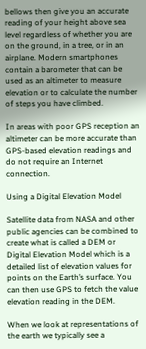bellows then give you an accurate reading of your height above sea level regardless of whether you are on the ground, in a tree, or in an airplane. Modern smartphones contain a barometer that can be used as an altimeter to measure elevation or to calculate the number of steps you have climbed.

In areas with poor GPS reception an altimeter can be more accurate than GPS-based elevation readings and do not require an Internet connection.

Using a Digital Elevation Model

Satellite data from NASA and other public agencies can be combined to create what is called a DEM or Digital Elevation Model which is a detailed list of elevation values for points on the Earth’s surface. You can then use GPS to fetch the value elevation reading in the DEM.

When we look at representations of the earth we typically see a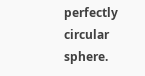perfectly circular sphere.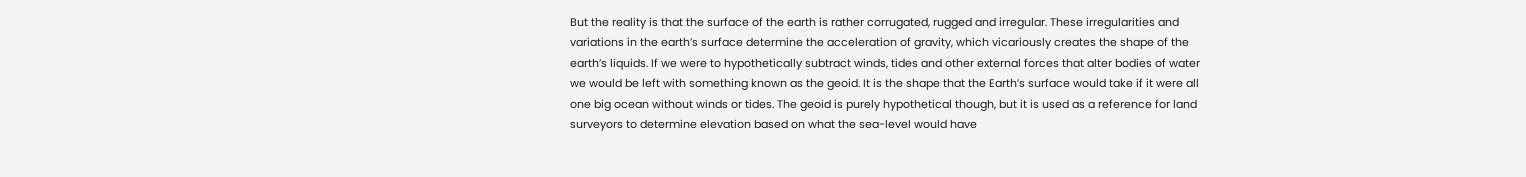But the reality is that the surface of the earth is rather corrugated, rugged and irregular. These irregularities and variations in the earth’s surface determine the acceleration of gravity, which vicariously creates the shape of the earth’s liquids. If we were to hypothetically subtract winds, tides and other external forces that alter bodies of water we would be left with something known as the geoid. It is the shape that the Earth’s surface would take if it were all one big ocean without winds or tides. The geoid is purely hypothetical though, but it is used as a reference for land surveyors to determine elevation based on what the sea-level would have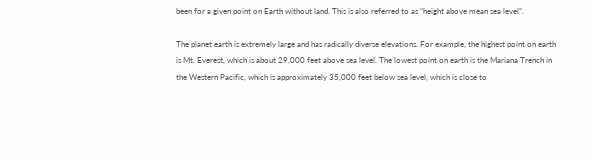been for a given point on Earth without land. This is also referred to as “height above mean sea level”.

The planet earth is extremely large and has radically diverse elevations. For example, the highest point on earth is Mt. Everest, which is about 29,000 feet above sea level. The lowest point on earth is the Mariana Trench in the Western Pacific, which is approximately 35,000 feet below sea level, which is close to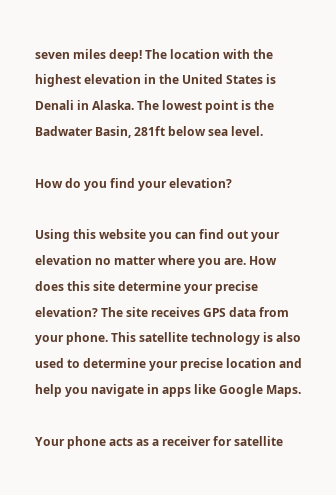seven miles deep! The location with the highest elevation in the United States is Denali in Alaska. The lowest point is the Badwater Basin, 281ft below sea level.

How do you find your elevation?

Using this website you can find out your elevation no matter where you are. How does this site determine your precise elevation? The site receives GPS data from your phone. This satellite technology is also used to determine your precise location and help you navigate in apps like Google Maps.

Your phone acts as a receiver for satellite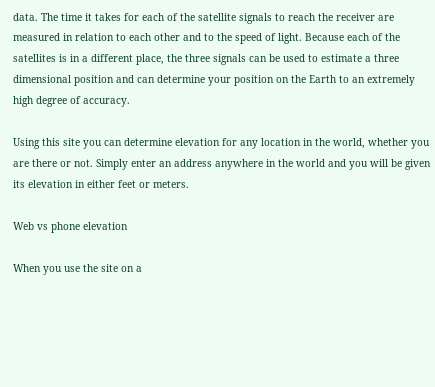data. The time it takes for each of the satellite signals to reach the receiver are measured in relation to each other and to the speed of light. Because each of the satellites is in a different place, the three signals can be used to estimate a three dimensional position and can determine your position on the Earth to an extremely high degree of accuracy.

Using this site you can determine elevation for any location in the world, whether you are there or not. Simply enter an address anywhere in the world and you will be given its elevation in either feet or meters.

Web vs phone elevation

When you use the site on a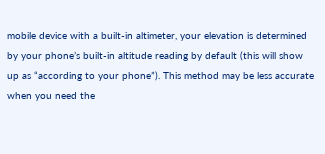mobile device with a built-in altimeter, your elevation is determined by your phone’s built-in altitude reading by default (this will show up as “according to your phone”). This method may be less accurate when you need the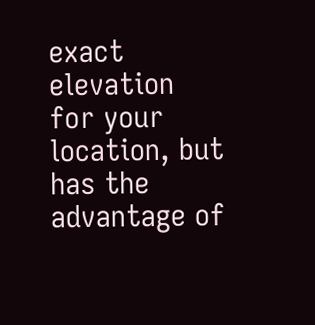exact elevation for your location, but has the advantage of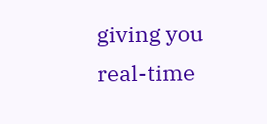giving you real-time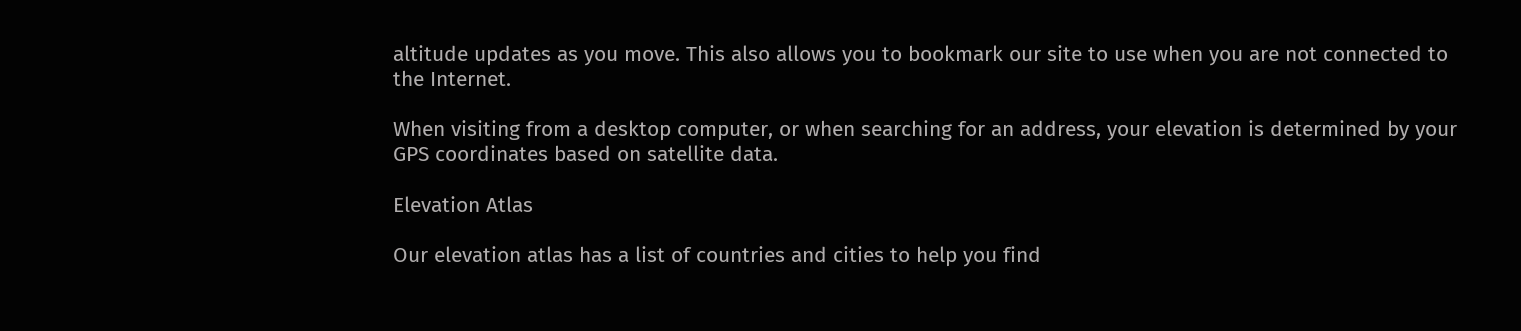altitude updates as you move. This also allows you to bookmark our site to use when you are not connected to the Internet.

When visiting from a desktop computer, or when searching for an address, your elevation is determined by your GPS coordinates based on satellite data.

Elevation Atlas

Our elevation atlas has a list of countries and cities to help you find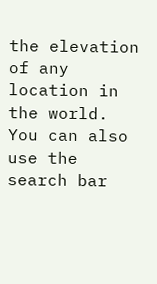the elevation of any location in the world. You can also use the search bar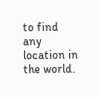to find any location in the world.